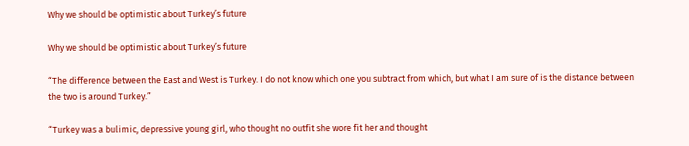Why we should be optimistic about Turkey’s future

Why we should be optimistic about Turkey’s future

“The difference between the East and West is Turkey. I do not know which one you subtract from which, but what I am sure of is the distance between the two is around Turkey.”

“Turkey was a bulimic, depressive young girl, who thought no outfit she wore fit her and thought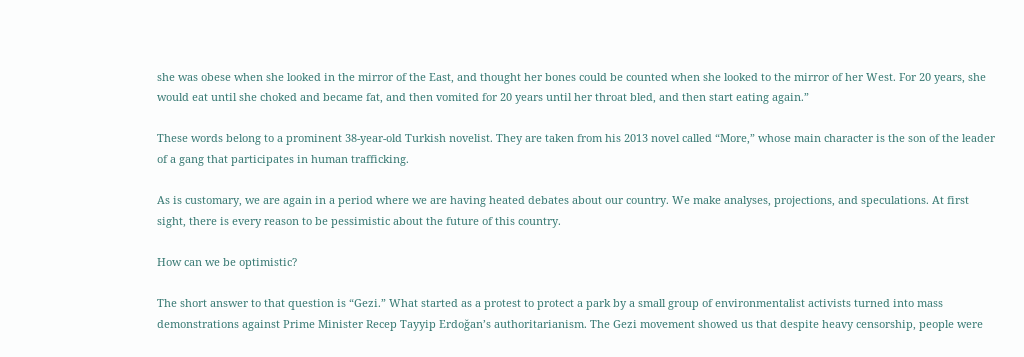she was obese when she looked in the mirror of the East, and thought her bones could be counted when she looked to the mirror of her West. For 20 years, she would eat until she choked and became fat, and then vomited for 20 years until her throat bled, and then start eating again.”

These words belong to a prominent 38-year-old Turkish novelist. They are taken from his 2013 novel called “More,” whose main character is the son of the leader of a gang that participates in human trafficking.

As is customary, we are again in a period where we are having heated debates about our country. We make analyses, projections, and speculations. At first sight, there is every reason to be pessimistic about the future of this country.

How can we be optimistic?

The short answer to that question is “Gezi.” What started as a protest to protect a park by a small group of environmentalist activists turned into mass demonstrations against Prime Minister Recep Tayyip Erdoğan’s authoritarianism. The Gezi movement showed us that despite heavy censorship, people were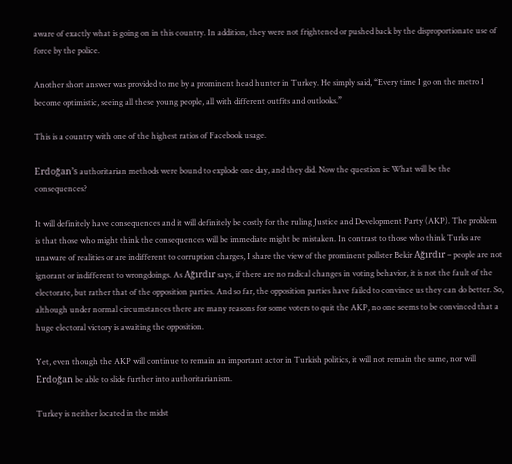aware of exactly what is going on in this country. In addition, they were not frightened or pushed back by the disproportionate use of force by the police.

Another short answer was provided to me by a prominent head hunter in Turkey. He simply said, “Every time I go on the metro I become optimistic, seeing all these young people, all with different outfits and outlooks.”

This is a country with one of the highest ratios of Facebook usage.

Erdoğan’s authoritarian methods were bound to explode one day, and they did. Now the question is: What will be the consequences?

It will definitely have consequences and it will definitely be costly for the ruling Justice and Development Party (AKP). The problem is that those who might think the consequences will be immediate might be mistaken. In contrast to those who think Turks are unaware of realities or are indifferent to corruption charges, I share the view of the prominent pollster Bekir Ağırdır – people are not ignorant or indifferent to wrongdoings. As Ağırdır says, if there are no radical changes in voting behavior, it is not the fault of the electorate, but rather that of the opposition parties. And so far, the opposition parties have failed to convince us they can do better. So, although under normal circumstances there are many reasons for some voters to quit the AKP, no one seems to be convinced that a huge electoral victory is awaiting the opposition.

Yet, even though the AKP will continue to remain an important actor in Turkish politics, it will not remain the same, nor will Erdoğan be able to slide further into authoritarianism.

Turkey is neither located in the midst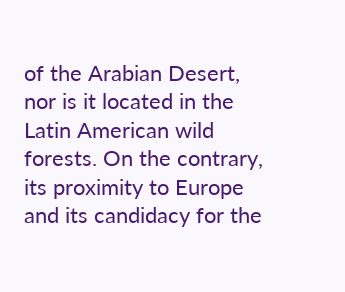of the Arabian Desert, nor is it located in the Latin American wild forests. On the contrary, its proximity to Europe and its candidacy for the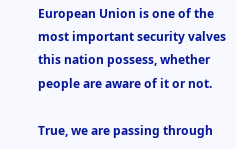European Union is one of the most important security valves this nation possess, whether people are aware of it or not.

True, we are passing through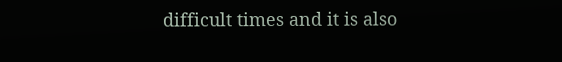difficult times and it is also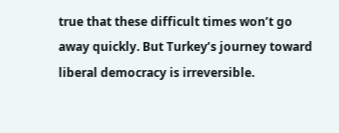true that these difficult times won’t go away quickly. But Turkey’s journey toward liberal democracy is irreversible.